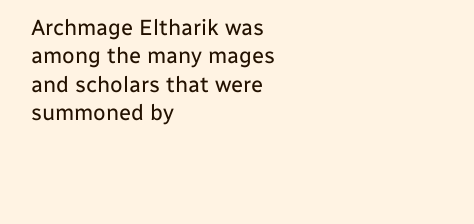Archmage Eltharik was among the many mages and scholars that were summoned by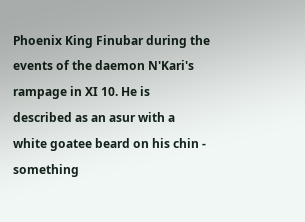Phoenix King Finubar during the events of the daemon N'Kari's rampage in XI 10. He is described as an asur with a white goatee beard on his chin - something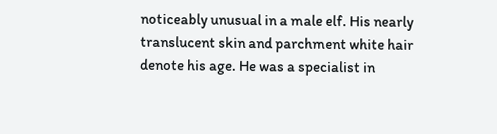noticeably unusual in a male elf. His nearly translucent skin and parchment white hair denote his age. He was a specialist in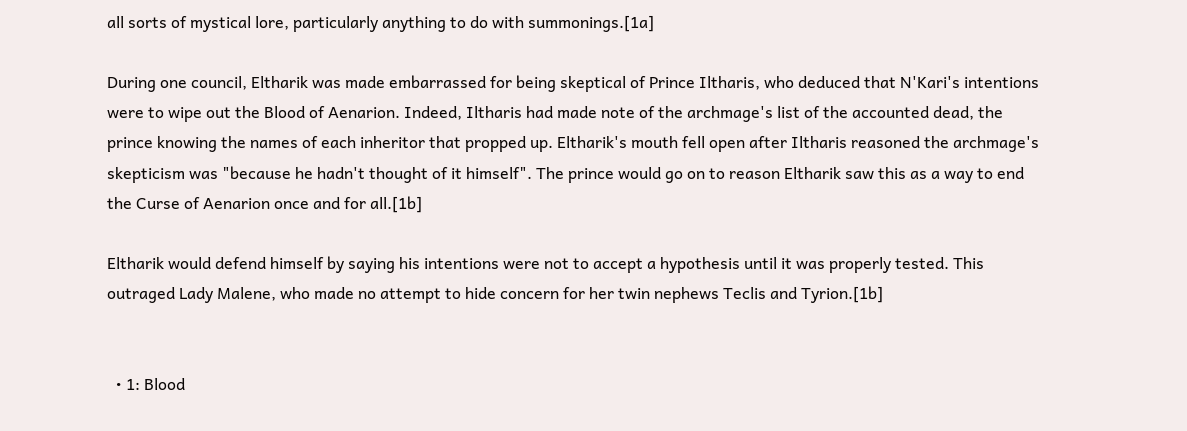all sorts of mystical lore, particularly anything to do with summonings.[1a]

During one council, Eltharik was made embarrassed for being skeptical of Prince Iltharis, who deduced that N'Kari's intentions were to wipe out the Blood of Aenarion. Indeed, Iltharis had made note of the archmage's list of the accounted dead, the prince knowing the names of each inheritor that propped up. Eltharik's mouth fell open after Iltharis reasoned the archmage's skepticism was "because he hadn't thought of it himself". The prince would go on to reason Eltharik saw this as a way to end the Curse of Aenarion once and for all.[1b]

Eltharik would defend himself by saying his intentions were not to accept a hypothesis until it was properly tested. This outraged Lady Malene, who made no attempt to hide concern for her twin nephews Teclis and Tyrion.[1b]


  • 1: Blood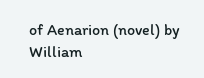of Aenarion (novel) by William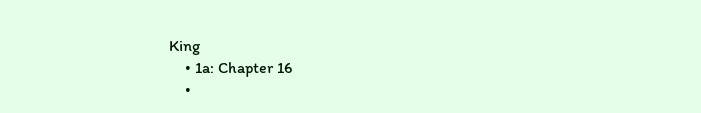King
    • 1a: Chapter 16
    •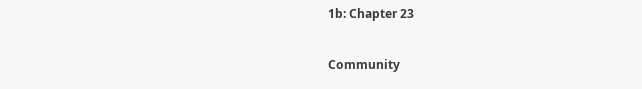1b: Chapter 23

Community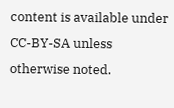content is available under CC-BY-SA unless otherwise noted.